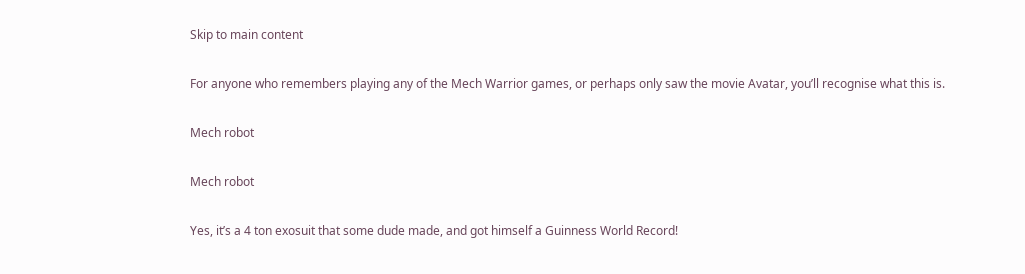Skip to main content

For anyone who remembers playing any of the Mech Warrior games, or perhaps only saw the movie Avatar, you’ll recognise what this is.

Mech robot

Mech robot

Yes, it’s a 4 ton exosuit that some dude made, and got himself a Guinness World Record!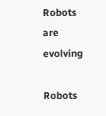Robots are evolving

Robots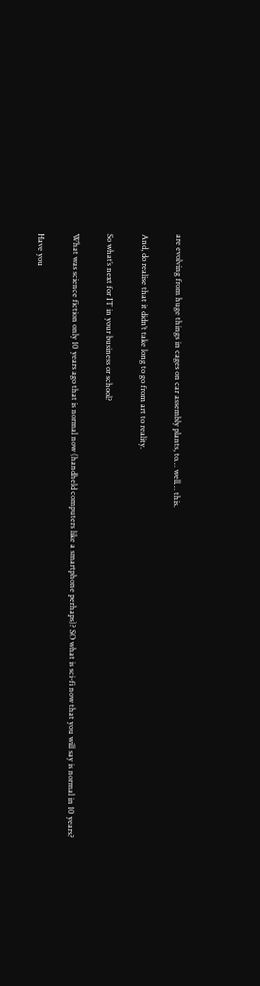are evolving from huge things in cages on car assembly plants, to… well… this.

And, do realise that it didn’t take long to go from art to reality.

So what’s next for IT in your business or school?

What was science fiction only 10 years ago that is normal now (handheld computers like a smartphone perhaps)? SO what is sci-fi now that you will say is normal in 10 years?

Have you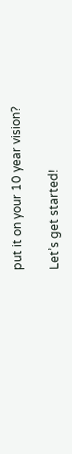put it on your 10 year vision?

Let’s get started!